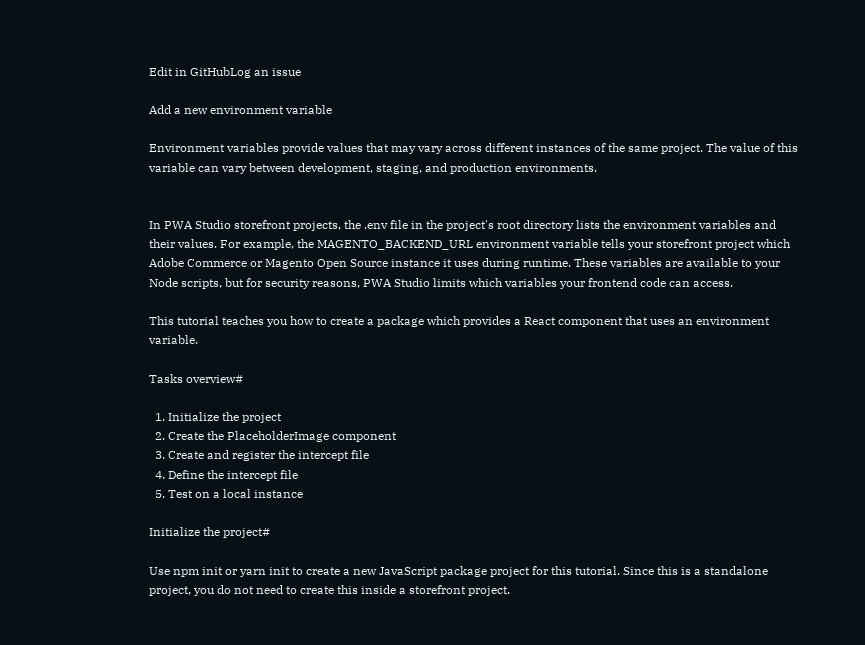Edit in GitHubLog an issue

Add a new environment variable

Environment variables provide values that may vary across different instances of the same project. The value of this variable can vary between development, staging, and production environments.


In PWA Studio storefront projects, the .env file in the project's root directory lists the environment variables and their values. For example, the MAGENTO_BACKEND_URL environment variable tells your storefront project which Adobe Commerce or Magento Open Source instance it uses during runtime. These variables are available to your Node scripts, but for security reasons, PWA Studio limits which variables your frontend code can access.

This tutorial teaches you how to create a package which provides a React component that uses an environment variable.

Tasks overview#

  1. Initialize the project
  2. Create the PlaceholderImage component
  3. Create and register the intercept file
  4. Define the intercept file
  5. Test on a local instance

Initialize the project#

Use npm init or yarn init to create a new JavaScript package project for this tutorial. Since this is a standalone project, you do not need to create this inside a storefront project.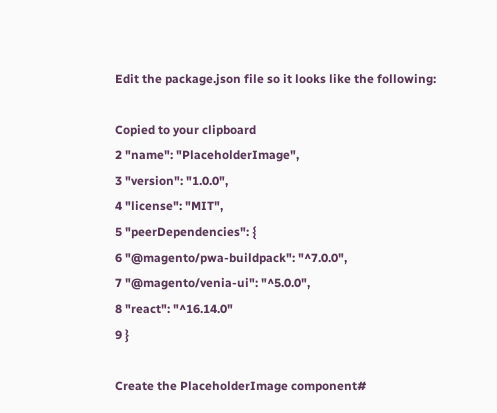Edit the package.json file so it looks like the following:

Copied to your clipboard
2 "name": "PlaceholderImage",
3 "version": "1.0.0",
4 "license": "MIT",
5 "peerDependencies": {
6 "@magento/pwa-buildpack": "^7.0.0",
7 "@magento/venia-ui": "^5.0.0",
8 "react": "^16.14.0"
9 }

Create the PlaceholderImage component#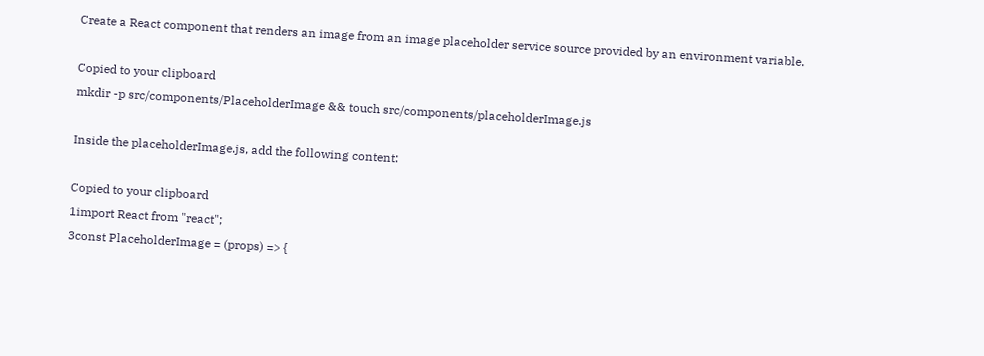Create a React component that renders an image from an image placeholder service source provided by an environment variable.

Copied to your clipboard
mkdir -p src/components/PlaceholderImage && touch src/components/placeholderImage.js

Inside the placeholderImage.js, add the following content:

Copied to your clipboard
1import React from "react";
3const PlaceholderImage = (props) => {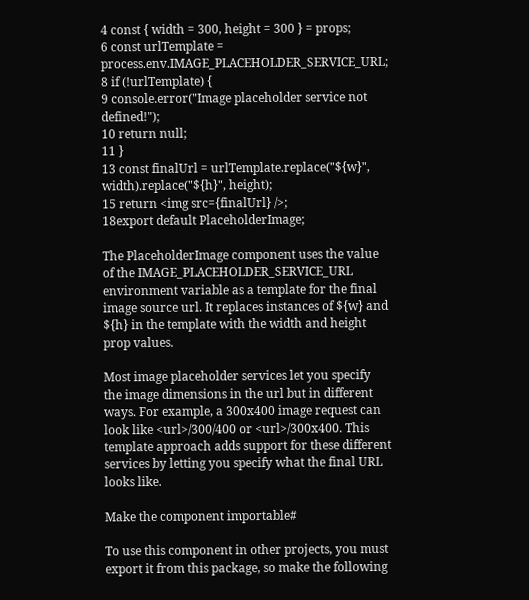4 const { width = 300, height = 300 } = props;
6 const urlTemplate = process.env.IMAGE_PLACEHOLDER_SERVICE_URL;
8 if (!urlTemplate) {
9 console.error("Image placeholder service not defined!");
10 return null;
11 }
13 const finalUrl = urlTemplate.replace("${w}", width).replace("${h}", height);
15 return <img src={finalUrl} />;
18export default PlaceholderImage;

The PlaceholderImage component uses the value of the IMAGE_PLACEHOLDER_SERVICE_URL environment variable as a template for the final image source url. It replaces instances of ${w} and ${h} in the template with the width and height prop values.

Most image placeholder services let you specify the image dimensions in the url but in different ways. For example, a 300x400 image request can look like <url>/300/400 or <url>/300x400. This template approach adds support for these different services by letting you specify what the final URL looks like.

Make the component importable#

To use this component in other projects, you must export it from this package, so make the following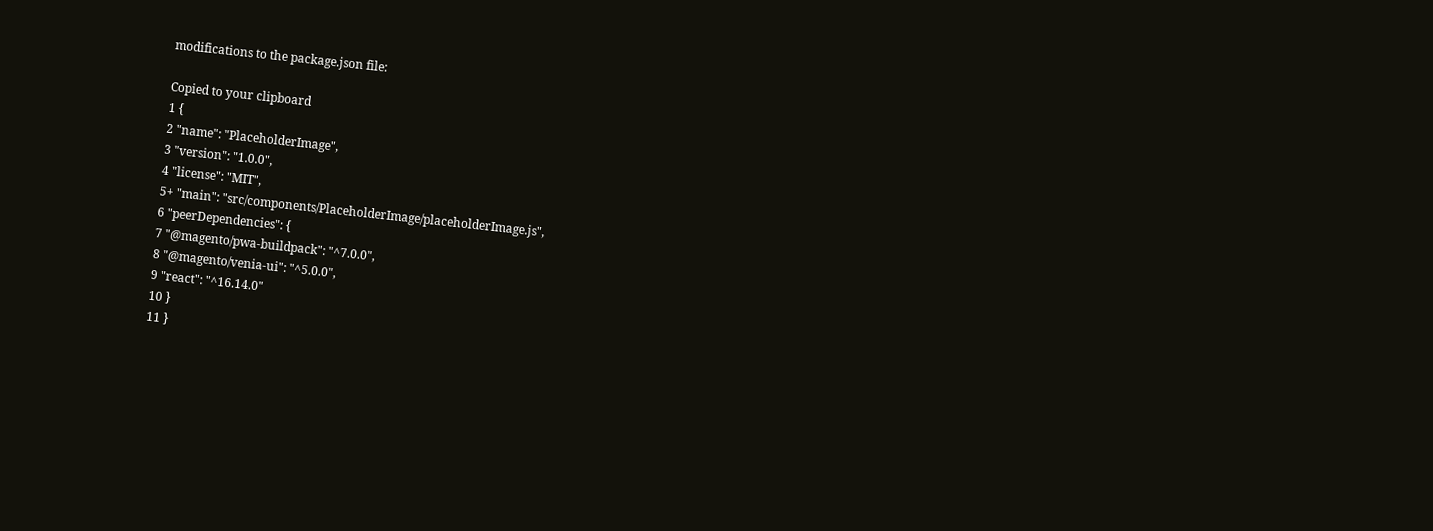modifications to the package.json file:

Copied to your clipboard
1 {
2 "name": "PlaceholderImage",
3 "version": "1.0.0",
4 "license": "MIT",
5+ "main": "src/components/PlaceholderImage/placeholderImage.js",
6 "peerDependencies": {
7 "@magento/pwa-buildpack": "^7.0.0",
8 "@magento/venia-ui": "^5.0.0",
9 "react": "^16.14.0"
10 }
11 }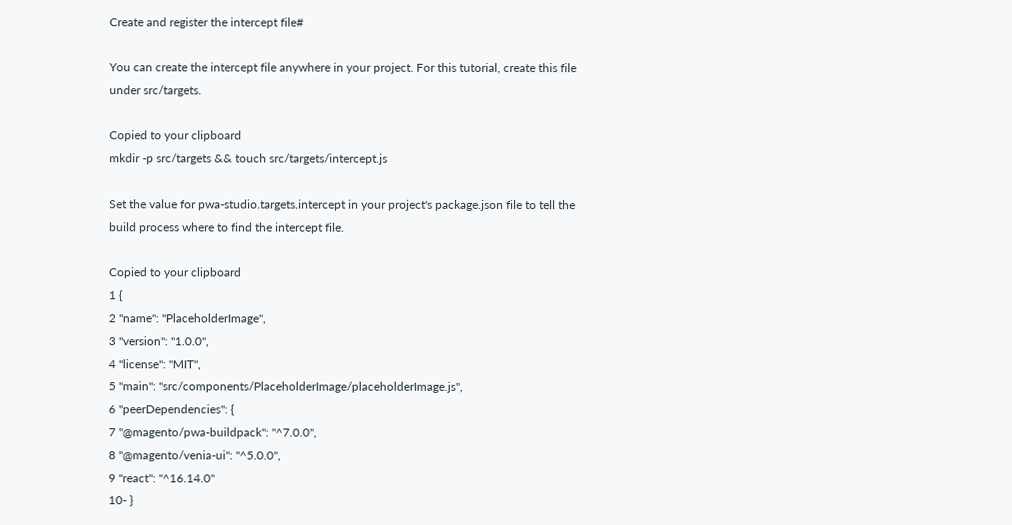Create and register the intercept file#

You can create the intercept file anywhere in your project. For this tutorial, create this file under src/targets.

Copied to your clipboard
mkdir -p src/targets && touch src/targets/intercept.js

Set the value for pwa-studio.targets.intercept in your project's package.json file to tell the build process where to find the intercept file.

Copied to your clipboard
1 {
2 "name": "PlaceholderImage",
3 "version": "1.0.0",
4 "license": "MIT",
5 "main": "src/components/PlaceholderImage/placeholderImage.js",
6 "peerDependencies": {
7 "@magento/pwa-buildpack": "^7.0.0",
8 "@magento/venia-ui": "^5.0.0",
9 "react": "^16.14.0"
10- }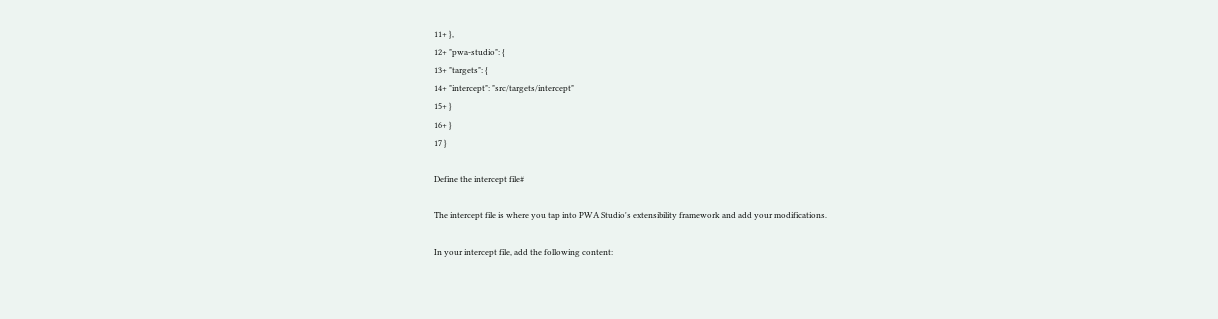11+ },
12+ "pwa-studio": {
13+ "targets": {
14+ "intercept": "src/targets/intercept"
15+ }
16+ }
17 }

Define the intercept file#

The intercept file is where you tap into PWA Studio's extensibility framework and add your modifications.

In your intercept file, add the following content: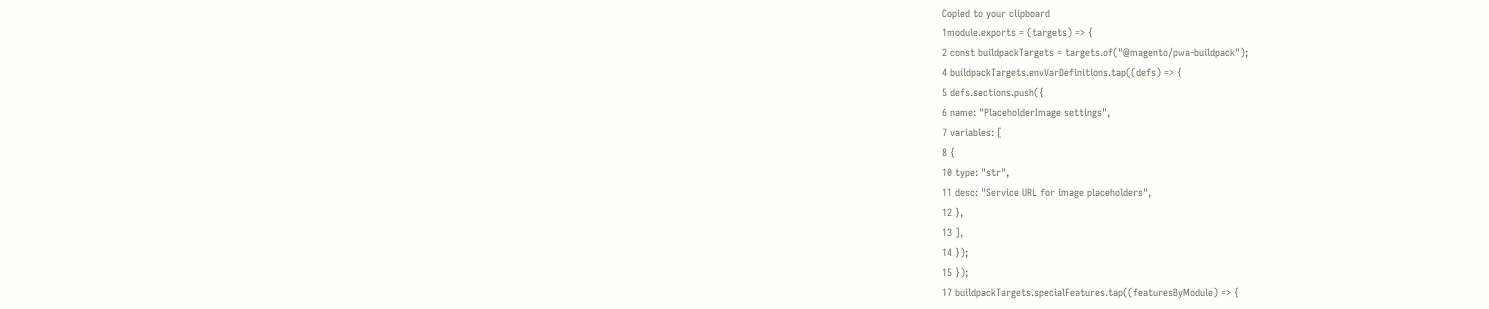Copied to your clipboard
1module.exports = (targets) => {
2 const buildpackTargets = targets.of("@magento/pwa-buildpack");
4 buildpackTargets.envVarDefinitions.tap((defs) => {
5 defs.sections.push({
6 name: "PlaceholderImage settings",
7 variables: [
8 {
10 type: "str",
11 desc: "Service URL for image placeholders",
12 },
13 ],
14 });
15 });
17 buildpackTargets.specialFeatures.tap((featuresByModule) => {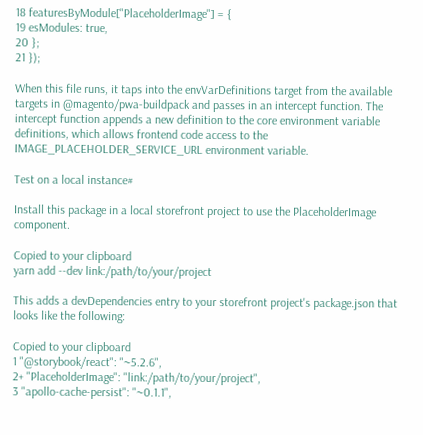18 featuresByModule["PlaceholderImage"] = {
19 esModules: true,
20 };
21 });

When this file runs, it taps into the envVarDefinitions target from the available targets in @magento/pwa-buildpack and passes in an intercept function. The intercept function appends a new definition to the core environment variable definitions, which allows frontend code access to the IMAGE_PLACEHOLDER_SERVICE_URL environment variable.

Test on a local instance#

Install this package in a local storefront project to use the PlaceholderImage component.

Copied to your clipboard
yarn add --dev link:/path/to/your/project

This adds a devDependencies entry to your storefront project's package.json that looks like the following:

Copied to your clipboard
1 "@storybook/react": "~5.2.6",
2+ "PlaceholderImage": "link:/path/to/your/project",
3 "apollo-cache-persist": "~0.1.1",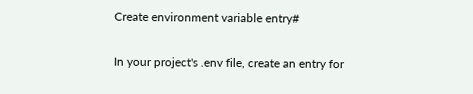Create environment variable entry#

In your project's .env file, create an entry for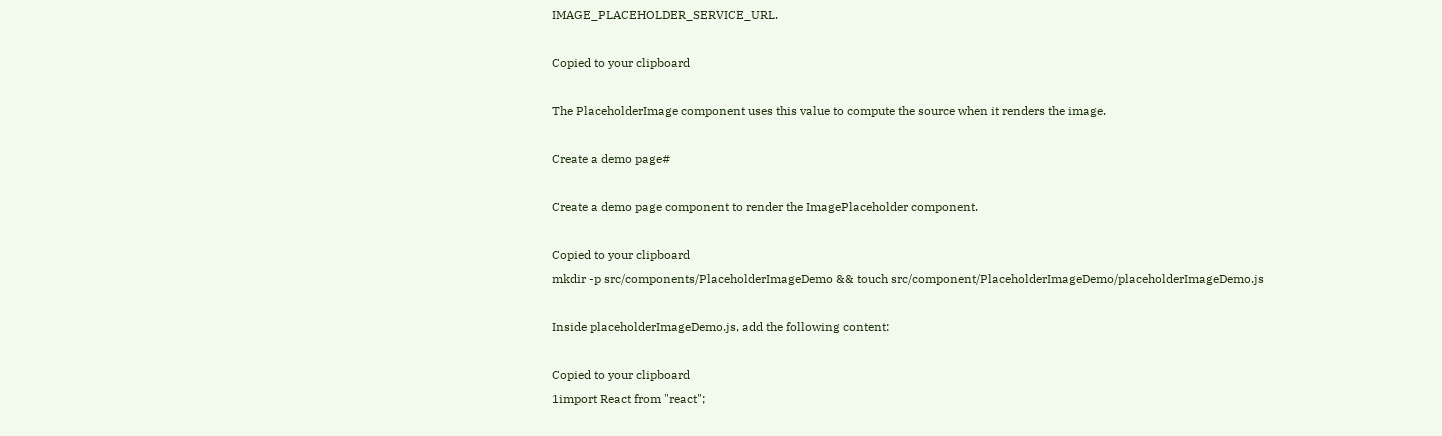IMAGE_PLACEHOLDER_SERVICE_URL.

Copied to your clipboard

The PlaceholderImage component uses this value to compute the source when it renders the image.

Create a demo page#

Create a demo page component to render the ImagePlaceholder component.

Copied to your clipboard
mkdir -p src/components/PlaceholderImageDemo && touch src/component/PlaceholderImageDemo/placeholderImageDemo.js

Inside placeholderImageDemo.js, add the following content:

Copied to your clipboard
1import React from "react";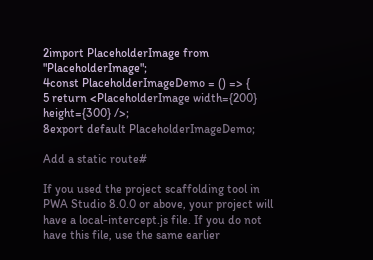2import PlaceholderImage from "PlaceholderImage";
4const PlaceholderImageDemo = () => {
5 return <PlaceholderImage width={200} height={300} />;
8export default PlaceholderImageDemo;

Add a static route#

If you used the project scaffolding tool in PWA Studio 8.0.0 or above, your project will have a local-intercept.js file. If you do not have this file, use the same earlier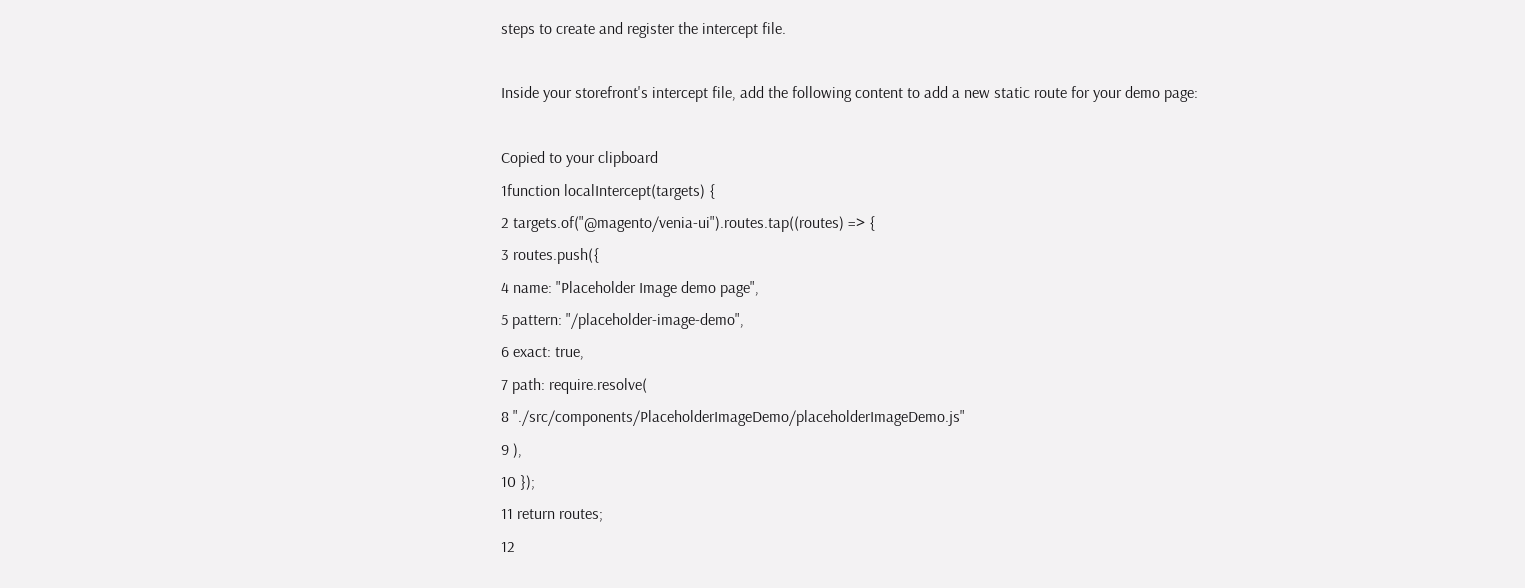steps to create and register the intercept file.

Inside your storefront's intercept file, add the following content to add a new static route for your demo page:

Copied to your clipboard
1function localIntercept(targets) {
2 targets.of("@magento/venia-ui").routes.tap((routes) => {
3 routes.push({
4 name: "Placeholder Image demo page",
5 pattern: "/placeholder-image-demo",
6 exact: true,
7 path: require.resolve(
8 "./src/components/PlaceholderImageDemo/placeholderImageDemo.js"
9 ),
10 });
11 return routes;
12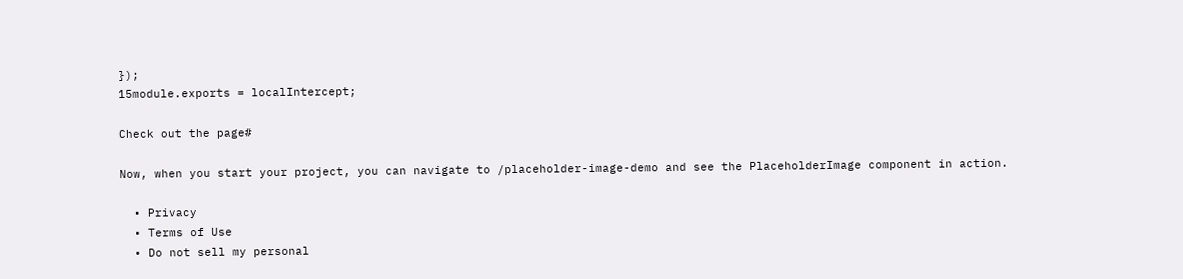});
15module.exports = localIntercept;

Check out the page#

Now, when you start your project, you can navigate to /placeholder-image-demo and see the PlaceholderImage component in action.

  • Privacy
  • Terms of Use
  • Do not sell my personal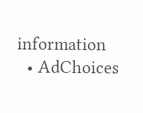information
  • AdChoices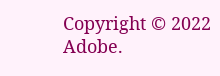Copyright © 2022 Adobe.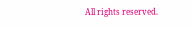All rights reserved.